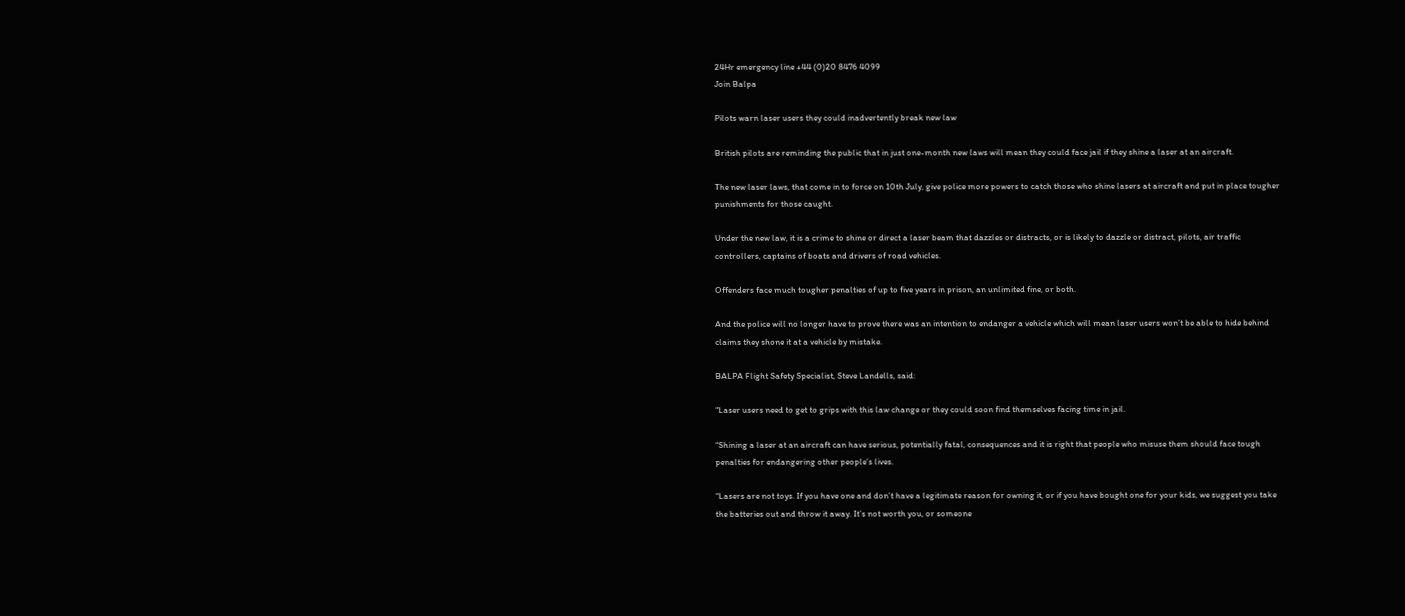24Hr emergency line +44 (0)20 8476 4099
Join Balpa

Pilots warn laser users they could inadvertently break new law

British pilots are reminding the public that in just one-month new laws will mean they could face jail if they shine a laser at an aircraft.

The new laser laws, that come in to force on 10th July, give police more powers to catch those who shine lasers at aircraft and put in place tougher punishments for those caught.

Under the new law, it is a crime to shine or direct a laser beam that dazzles or distracts, or is likely to dazzle or distract, pilots, air traffic controllers, captains of boats and drivers of road vehicles.

Offenders face much tougher penalties of up to five years in prison, an unlimited fine, or both.

And the police will no longer have to prove there was an intention to endanger a vehicle which will mean laser users won’t be able to hide behind claims they shone it at a vehicle by mistake.

BALPA Flight Safety Specialist, Steve Landells, said:

“Laser users need to get to grips with this law change or they could soon find themselves facing time in jail.

“Shining a laser at an aircraft can have serious, potentially fatal, consequences and it is right that people who misuse them should face tough penalties for endangering other people’s lives.

“Lasers are not toys. If you have one and don’t have a legitimate reason for owning it, or if you have bought one for your kids, we suggest you take the batteries out and throw it away. It’s not worth you, or someone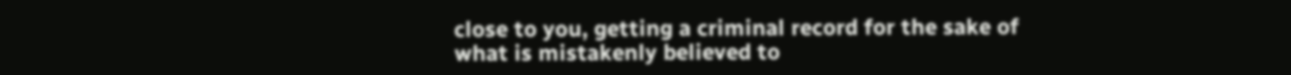close to you, getting a criminal record for the sake of what is mistakenly believed to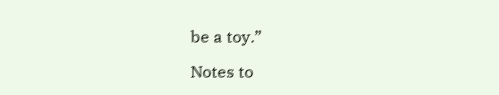be a toy.”

Notes to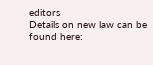editors
Details on new law can be found here: